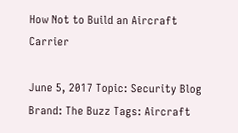How Not to Build an Aircraft Carrier

June 5, 2017 Topic: Security Blog Brand: The Buzz Tags: Aircraft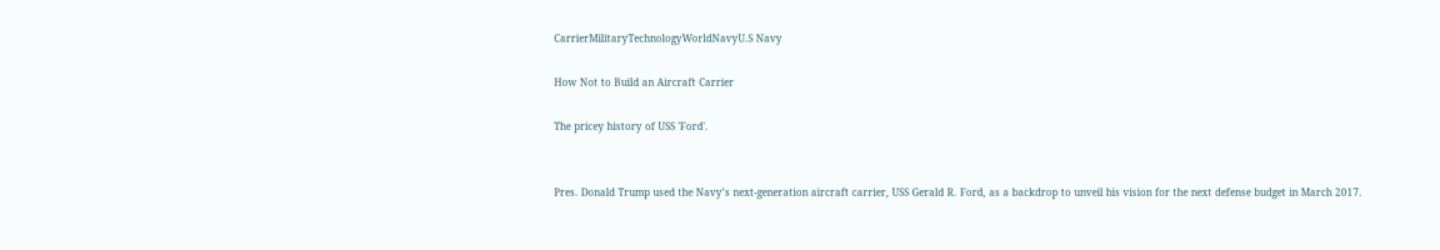CarrierMilitaryTechnologyWorldNavyU.S Navy

How Not to Build an Aircraft Carrier

The pricey history of USS 'Ford'.


Pres. Donald Trump used the Navy’s next-generation aircraft carrier, USS Gerald R. Ford, as a backdrop to unveil his vision for the next defense budget in March 2017.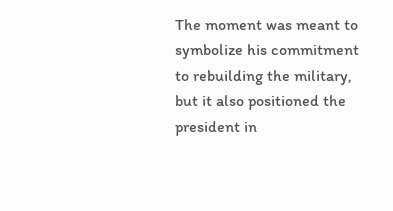The moment was meant to symbolize his commitment to rebuilding the military, but it also positioned the president in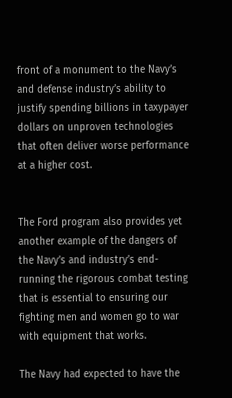front of a monument to the Navy’s and defense industry’s ability to justify spending billions in taxypayer dollars on unproven technologies that often deliver worse performance at a higher cost.


The Ford program also provides yet another example of the dangers of the Navy’s and industry’s end-running the rigorous combat testing that is essential to ensuring our fighting men and women go to war with equipment that works.

The Navy had expected to have the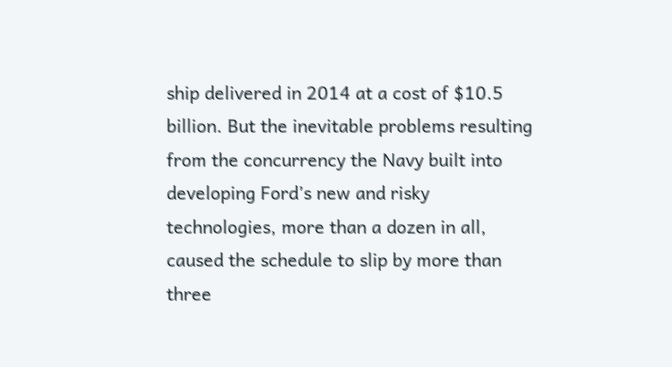ship delivered in 2014 at a cost of $10.5 billion. But the inevitable problems resulting from the concurrency the Navy built into developing Ford’s new and risky technologies, more than a dozen in all, caused the schedule to slip by more than three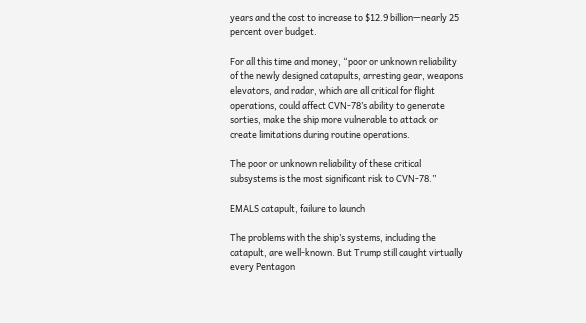years and the cost to increase to $12.9 billion—nearly 25 percent over budget.

For all this time and money, “poor or unknown reliability of the newly designed catapults, arresting gear, weapons elevators, and radar, which are all critical for flight operations, could affect CVN-78’s ability to generate sorties, make the ship more vulnerable to attack or create limitations during routine operations.

The poor or unknown reliability of these critical subsystems is the most significant risk to CVN-78.”

EMALS catapult, failure to launch

The problems with the ship’s systems, including the catapult, are well-known. But Trump still caught virtually every Pentagon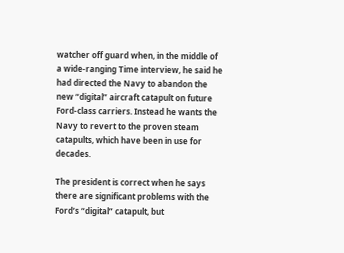watcher off guard when, in the middle of a wide-ranging Time interview, he said he had directed the Navy to abandon the new “digital” aircraft catapult on future Ford-class carriers. Instead he wants the Navy to revert to the proven steam catapults, which have been in use for decades.

The president is correct when he says there are significant problems with the Ford’s “digital” catapult, but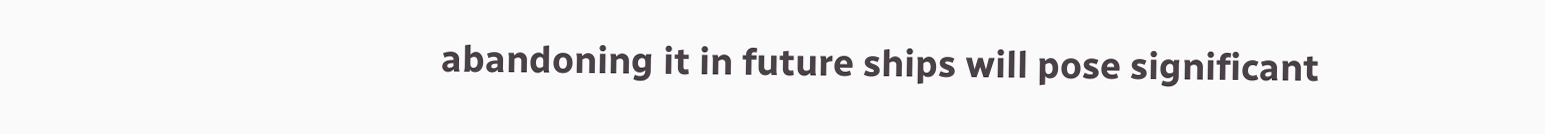abandoning it in future ships will pose significant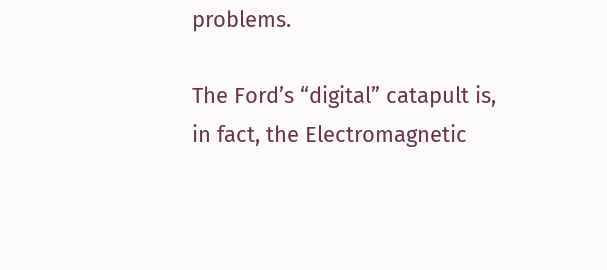problems.

The Ford’s “digital” catapult is, in fact, the Electromagnetic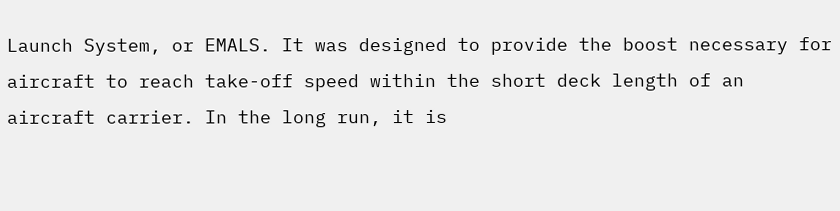Launch System, or EMALS. It was designed to provide the boost necessary for aircraft to reach take-off speed within the short deck length of an aircraft carrier. In the long run, it is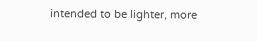intended to be lighter, more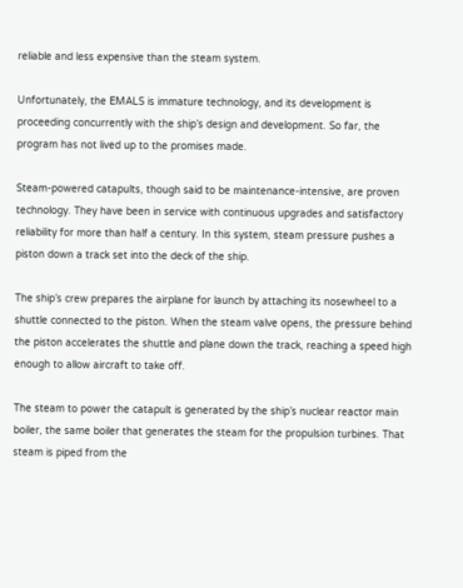reliable and less expensive than the steam system.

Unfortunately, the EMALS is immature technology, and its development is proceeding concurrently with the ship’s design and development. So far, the program has not lived up to the promises made.

Steam-powered catapults, though said to be maintenance-intensive, are proven technology. They have been in service with continuous upgrades and satisfactory reliability for more than half a century. In this system, steam pressure pushes a piston down a track set into the deck of the ship.

The ship’s crew prepares the airplane for launch by attaching its nosewheel to a shuttle connected to the piston. When the steam valve opens, the pressure behind the piston accelerates the shuttle and plane down the track, reaching a speed high enough to allow aircraft to take off.

The steam to power the catapult is generated by the ship’s nuclear reactor main boiler, the same boiler that generates the steam for the propulsion turbines. That steam is piped from the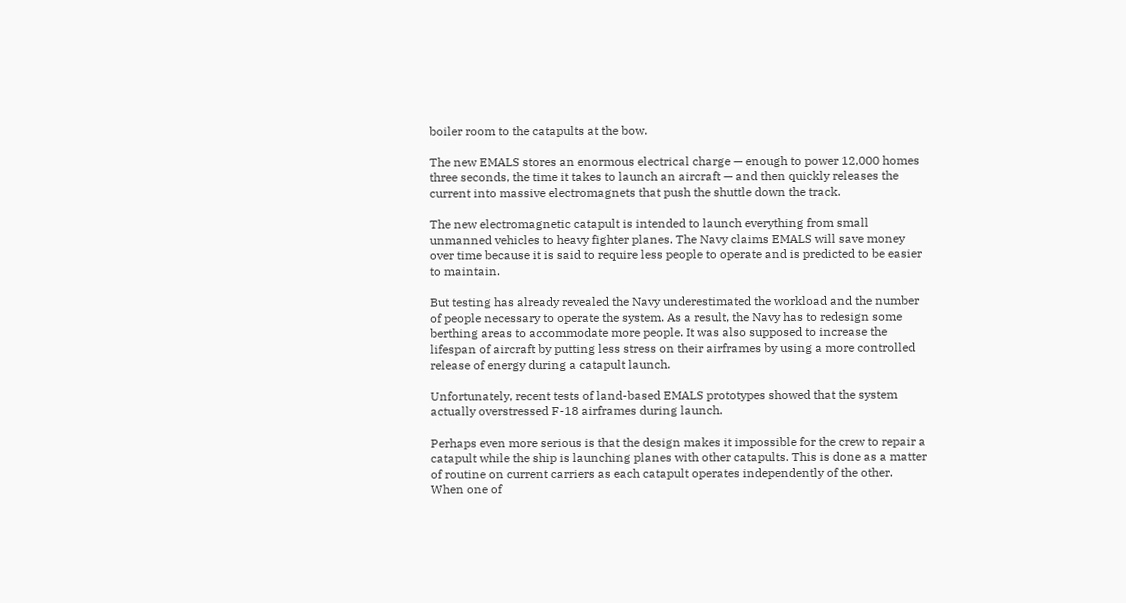boiler room to the catapults at the bow.

The new EMALS stores an enormous electrical charge — enough to power 12,000 homes three seconds, the time it takes to launch an aircraft — and then quickly releases the current into massive electromagnets that push the shuttle down the track.

The new electromagnetic catapult is intended to launch everything from small unmanned vehicles to heavy fighter planes. The Navy claims EMALS will save money over time because it is said to require less people to operate and is predicted to be easier to maintain.

But testing has already revealed the Navy underestimated the workload and the number of people necessary to operate the system. As a result, the Navy has to redesign some berthing areas to accommodate more people. It was also supposed to increase the lifespan of aircraft by putting less stress on their airframes by using a more controlled release of energy during a catapult launch.

Unfortunately, recent tests of land-based EMALS prototypes showed that the system actually overstressed F-18 airframes during launch.

Perhaps even more serious is that the design makes it impossible for the crew to repair a catapult while the ship is launching planes with other catapults. This is done as a matter of routine on current carriers as each catapult operates independently of the other. When one of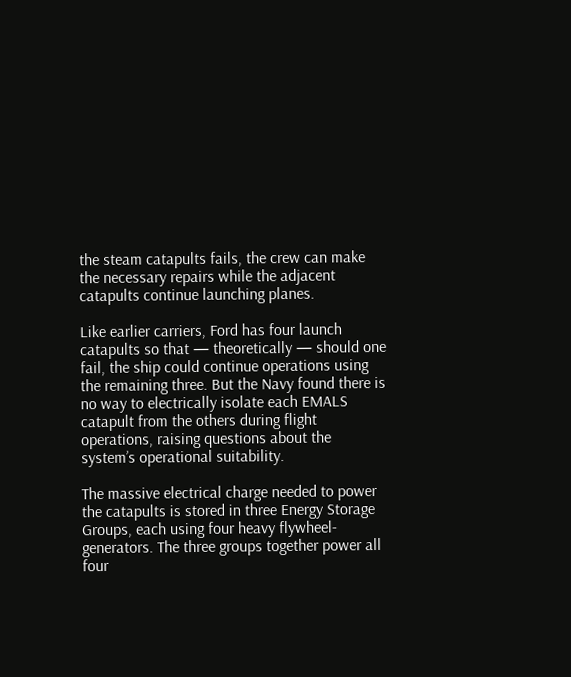the steam catapults fails, the crew can make the necessary repairs while the adjacent catapults continue launching planes.

Like earlier carriers, Ford has four launch catapults so that — theoretically — should one fail, the ship could continue operations using the remaining three. But the Navy found there is no way to electrically isolate each EMALS catapult from the others during flight operations, raising questions about the system’s operational suitability.

The massive electrical charge needed to power the catapults is stored in three Energy Storage Groups, each using four heavy flywheel-generators. The three groups together power all four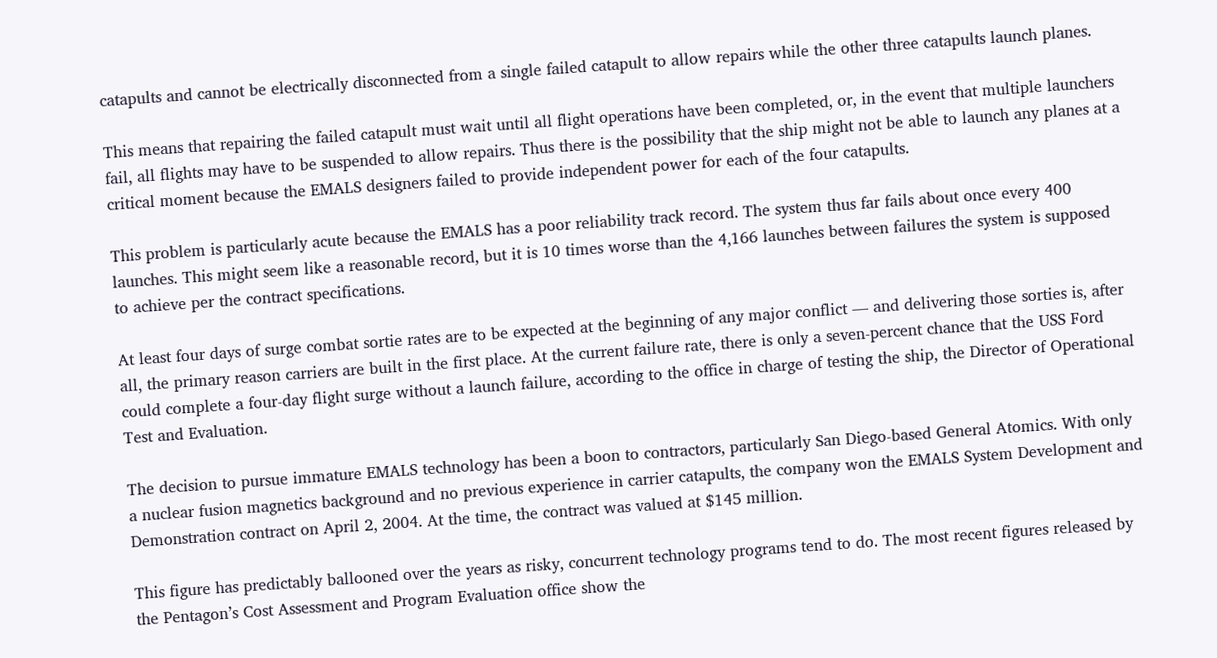catapults and cannot be electrically disconnected from a single failed catapult to allow repairs while the other three catapults launch planes.

This means that repairing the failed catapult must wait until all flight operations have been completed, or, in the event that multiple launchers fail, all flights may have to be suspended to allow repairs. Thus there is the possibility that the ship might not be able to launch any planes at a critical moment because the EMALS designers failed to provide independent power for each of the four catapults.

This problem is particularly acute because the EMALS has a poor reliability track record. The system thus far fails about once every 400 launches. This might seem like a reasonable record, but it is 10 times worse than the 4,166 launches between failures the system is supposed to achieve per the contract specifications.

At least four days of surge combat sortie rates are to be expected at the beginning of any major conflict — and delivering those sorties is, after all, the primary reason carriers are built in the first place. At the current failure rate, there is only a seven-percent chance that the USS Ford could complete a four-day flight surge without a launch failure, according to the office in charge of testing the ship, the Director of Operational Test and Evaluation.

The decision to pursue immature EMALS technology has been a boon to contractors, particularly San Diego-based General Atomics. With only a nuclear fusion magnetics background and no previous experience in carrier catapults, the company won the EMALS System Development and Demonstration contract on April 2, 2004. At the time, the contract was valued at $145 million.

This figure has predictably ballooned over the years as risky, concurrent technology programs tend to do. The most recent figures released by the Pentagon’s Cost Assessment and Program Evaluation office show the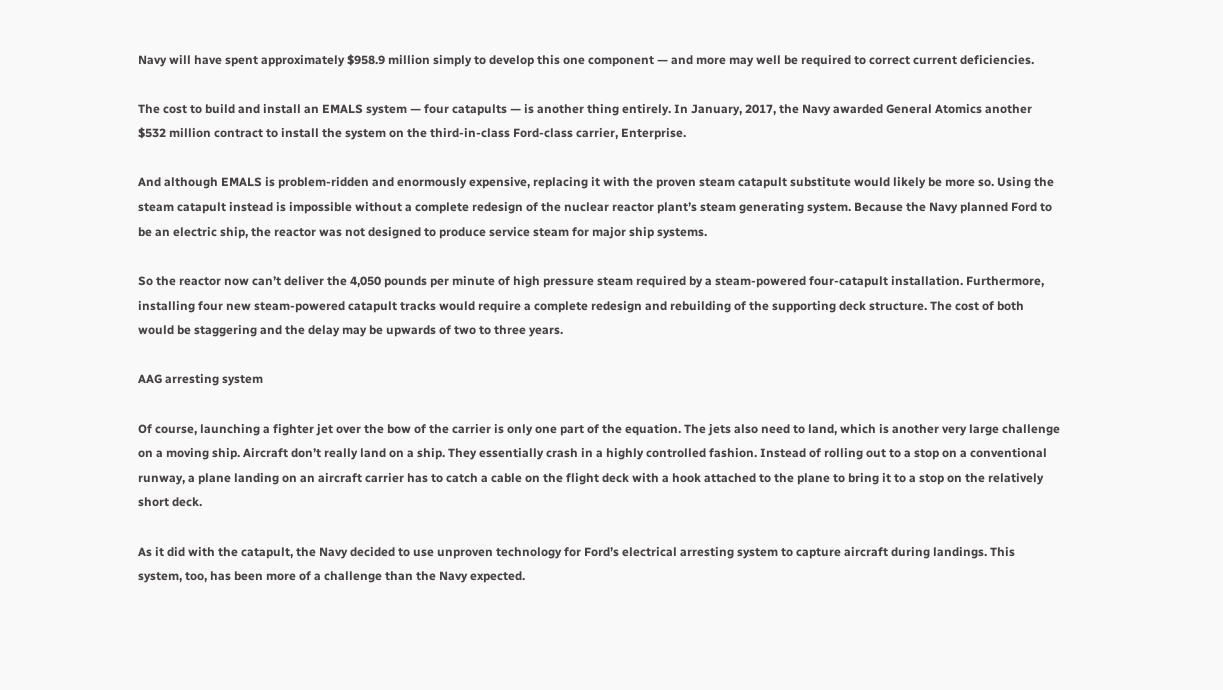Navy will have spent approximately $958.9 million simply to develop this one component — and more may well be required to correct current deficiencies.

The cost to build and install an EMALS system — four catapults — is another thing entirely. In January, 2017, the Navy awarded General Atomics another $532 million contract to install the system on the third-in-class Ford-class carrier, Enterprise.

And although EMALS is problem-ridden and enormously expensive, replacing it with the proven steam catapult substitute would likely be more so. Using the steam catapult instead is impossible without a complete redesign of the nuclear reactor plant’s steam generating system. Because the Navy planned Ford to be an electric ship, the reactor was not designed to produce service steam for major ship systems.

So the reactor now can’t deliver the 4,050 pounds per minute of high pressure steam required by a steam-powered four-catapult installation. Furthermore, installing four new steam-powered catapult tracks would require a complete redesign and rebuilding of the supporting deck structure. The cost of both would be staggering and the delay may be upwards of two to three years.

AAG arresting system

Of course, launching a fighter jet over the bow of the carrier is only one part of the equation. The jets also need to land, which is another very large challenge on a moving ship. Aircraft don’t really land on a ship. They essentially crash in a highly controlled fashion. Instead of rolling out to a stop on a conventional runway, a plane landing on an aircraft carrier has to catch a cable on the flight deck with a hook attached to the plane to bring it to a stop on the relatively short deck.

As it did with the catapult, the Navy decided to use unproven technology for Ford’s electrical arresting system to capture aircraft during landings. This system, too, has been more of a challenge than the Navy expected.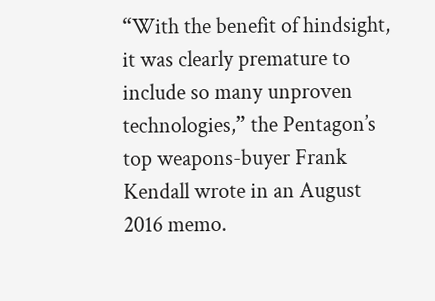“With the benefit of hindsight, it was clearly premature to include so many unproven technologies,” the Pentagon’s top weapons-buyer Frank Kendall wrote in an August 2016 memo.